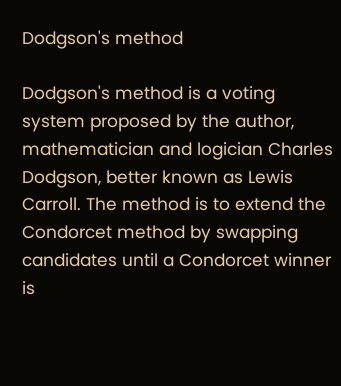Dodgson's method

Dodgson's method is a voting system proposed by the author, mathematician and logician Charles Dodgson, better known as Lewis Carroll. The method is to extend the Condorcet method by swapping candidates until a Condorcet winner is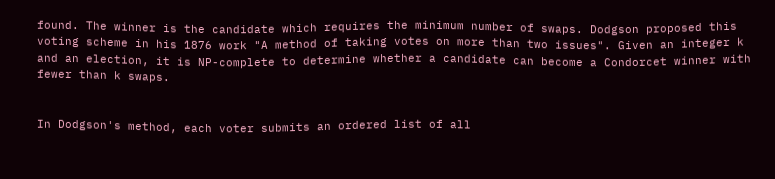found. The winner is the candidate which requires the minimum number of swaps. Dodgson proposed this voting scheme in his 1876 work "A method of taking votes on more than two issues". Given an integer k and an election, it is NP-complete to determine whether a candidate can become a Condorcet winner with fewer than k swaps.


In Dodgson's method, each voter submits an ordered list of all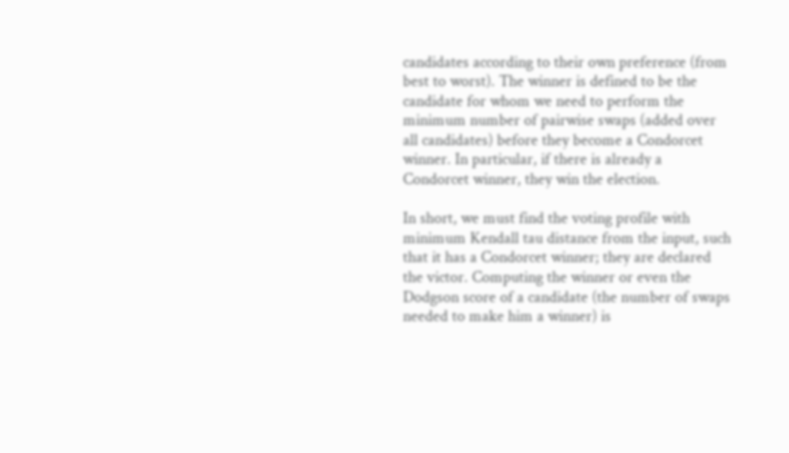candidates according to their own preference (from best to worst). The winner is defined to be the candidate for whom we need to perform the minimum number of pairwise swaps (added over all candidates) before they become a Condorcet winner. In particular, if there is already a Condorcet winner, they win the election.

In short, we must find the voting profile with minimum Kendall tau distance from the input, such that it has a Condorcet winner; they are declared the victor. Computing the winner or even the Dodgson score of a candidate (the number of swaps needed to make him a winner) is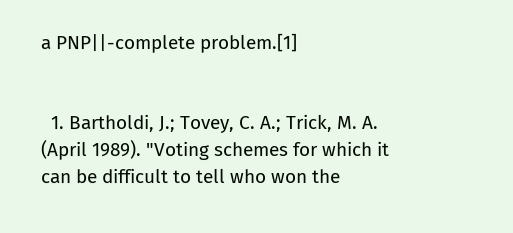a PNP||-complete problem.[1]


  1. Bartholdi, J.; Tovey, C. A.; Trick, M. A. (April 1989). "Voting schemes for which it can be difficult to tell who won the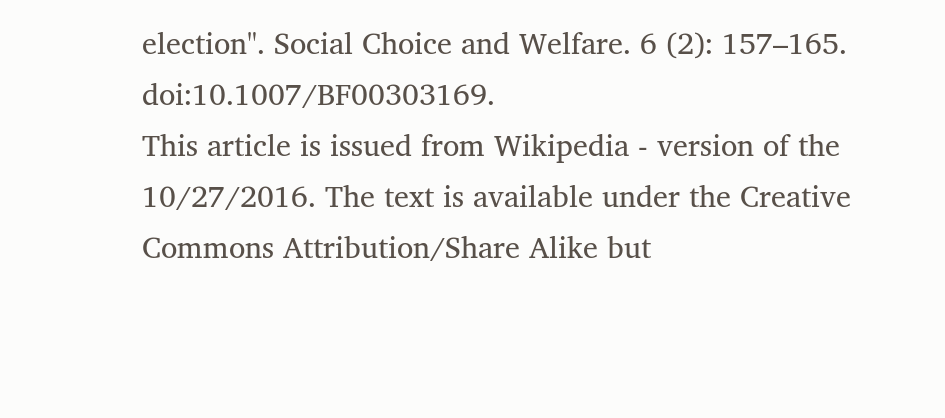election". Social Choice and Welfare. 6 (2): 157–165. doi:10.1007/BF00303169.
This article is issued from Wikipedia - version of the 10/27/2016. The text is available under the Creative Commons Attribution/Share Alike but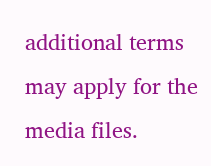additional terms may apply for the media files.